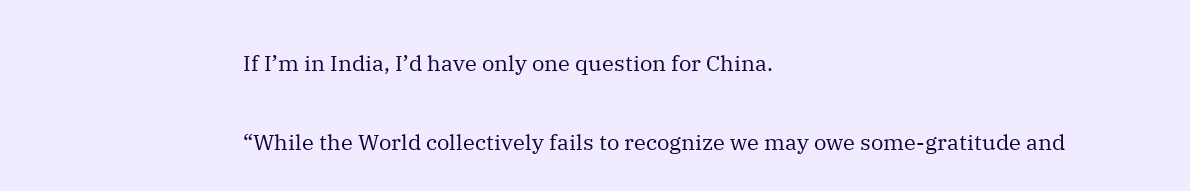If I’m in India, I’d have only one question for China.

“While the World collectively fails to recognize we may owe some-gratitude and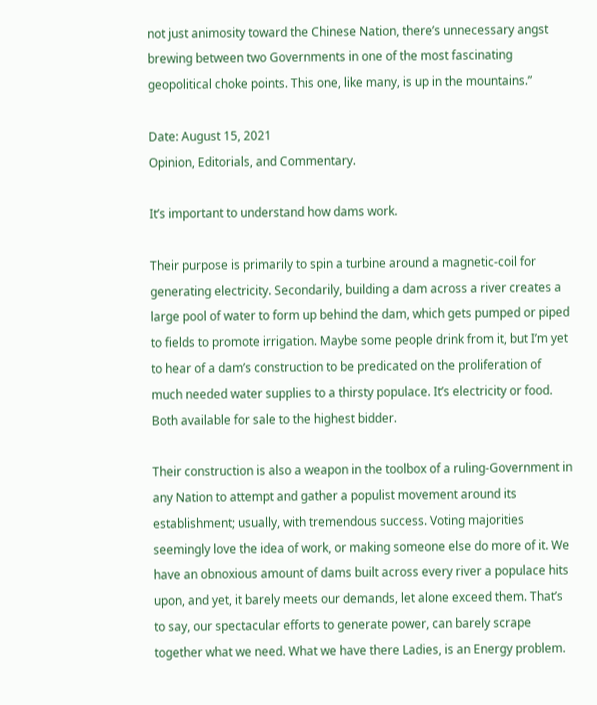not just animosity toward the Chinese Nation, there’s unnecessary angst brewing between two Governments in one of the most fascinating geopolitical choke points. This one, like many, is up in the mountains.”

Date: August 15, 2021
Opinion, Editorials, and Commentary.

It’s important to understand how dams work.

Their purpose is primarily to spin a turbine around a magnetic-coil for generating electricity. Secondarily, building a dam across a river creates a large pool of water to form up behind the dam, which gets pumped or piped to fields to promote irrigation. Maybe some people drink from it, but I’m yet to hear of a dam’s construction to be predicated on the proliferation of much needed water supplies to a thirsty populace. It’s electricity or food. Both available for sale to the highest bidder.

Their construction is also a weapon in the toolbox of a ruling-Government in any Nation to attempt and gather a populist movement around its establishment; usually, with tremendous success. Voting majorities seemingly love the idea of work, or making someone else do more of it. We have an obnoxious amount of dams built across every river a populace hits upon, and yet, it barely meets our demands, let alone exceed them. That’s to say, our spectacular efforts to generate power, can barely scrape together what we need. What we have there Ladies, is an Energy problem.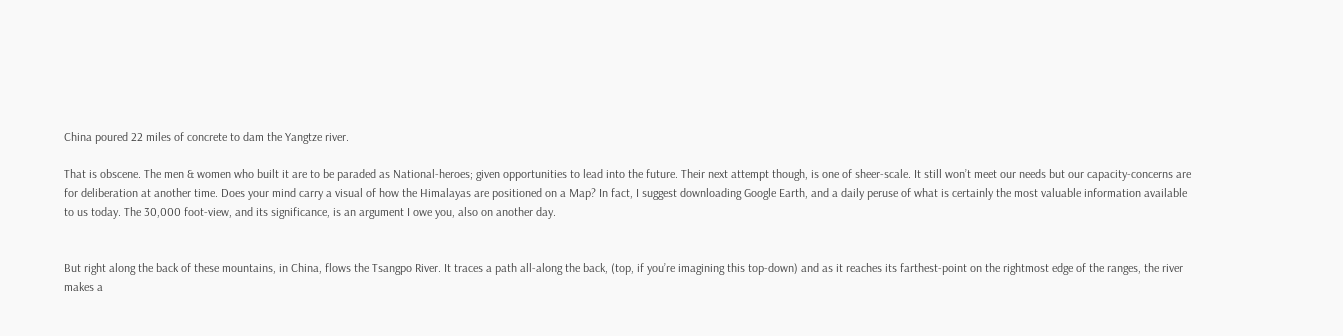China poured 22 miles of concrete to dam the Yangtze river.

That is obscene. The men & women who built it are to be paraded as National-heroes; given opportunities to lead into the future. Their next attempt though, is one of sheer-scale. It still won’t meet our needs but our capacity-concerns are for deliberation at another time. Does your mind carry a visual of how the Himalayas are positioned on a Map? In fact, I suggest downloading Google Earth, and a daily peruse of what is certainly the most valuable information available to us today. The 30,000 foot-view, and its significance, is an argument I owe you, also on another day.


But right along the back of these mountains, in China, flows the Tsangpo River. It traces a path all-along the back, (top, if you’re imagining this top-down) and as it reaches its farthest-point on the rightmost edge of the ranges, the river makes a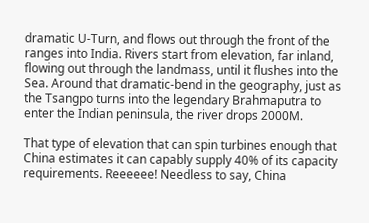dramatic U-Turn, and flows out through the front of the ranges into India. Rivers start from elevation, far inland, flowing out through the landmass, until it flushes into the Sea. Around that dramatic-bend in the geography, just as the Tsangpo turns into the legendary Brahmaputra to enter the Indian peninsula, the river drops 2000M.

That type of elevation that can spin turbines enough that China estimates it can capably supply 40% of its capacity requirements. Reeeeee! Needless to say, China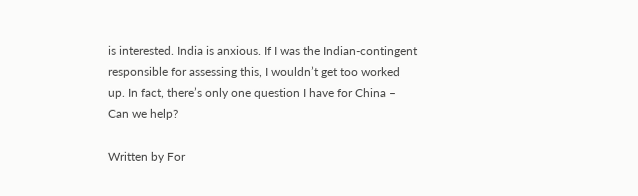is interested. India is anxious. If I was the Indian-contingent responsible for assessing this, I wouldn’t get too worked up. In fact, there’s only one question I have for China – Can we help?

Written by For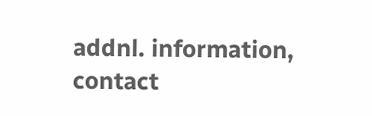addnl. information, contact